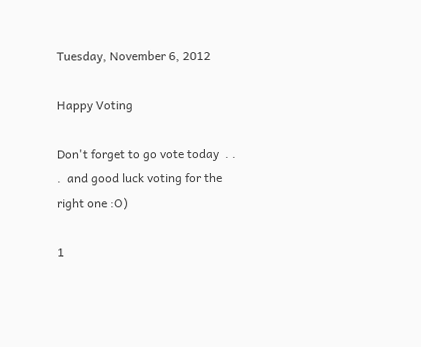Tuesday, November 6, 2012

Happy Voting

Don't forget to go vote today  . . .  and good luck voting for the right one :O)

1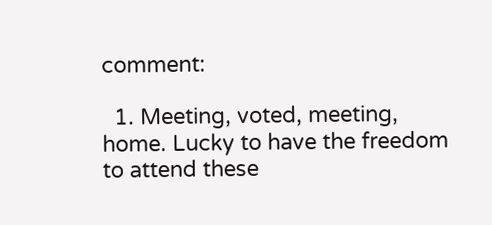comment:

  1. Meeting, voted, meeting, home. Lucky to have the freedom to attend these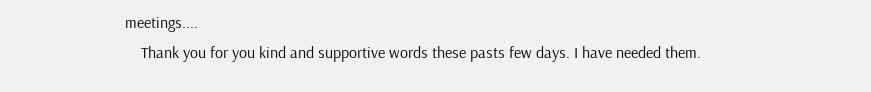meetings....
    Thank you for you kind and supportive words these pasts few days. I have needed them.